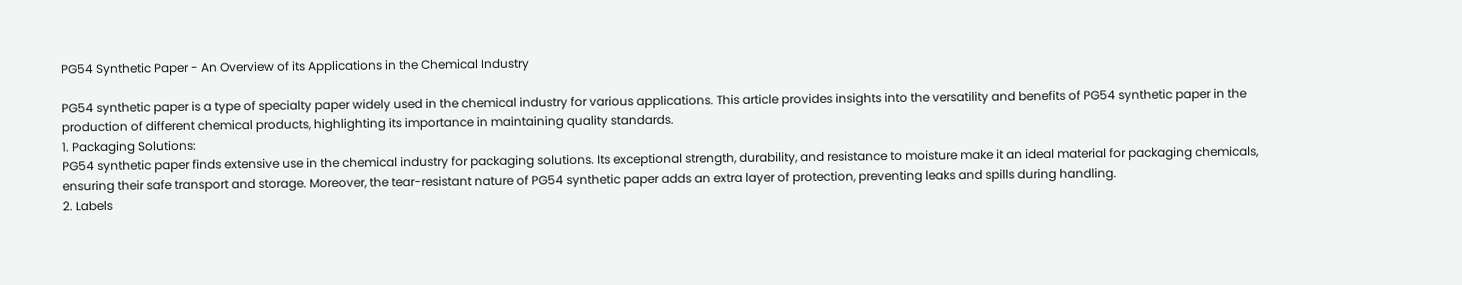PG54 Synthetic Paper - An Overview of its Applications in the Chemical Industry

PG54 synthetic paper is a type of specialty paper widely used in the chemical industry for various applications. This article provides insights into the versatility and benefits of PG54 synthetic paper in the production of different chemical products, highlighting its importance in maintaining quality standards.
1. Packaging Solutions:
PG54 synthetic paper finds extensive use in the chemical industry for packaging solutions. Its exceptional strength, durability, and resistance to moisture make it an ideal material for packaging chemicals, ensuring their safe transport and storage. Moreover, the tear-resistant nature of PG54 synthetic paper adds an extra layer of protection, preventing leaks and spills during handling.
2. Labels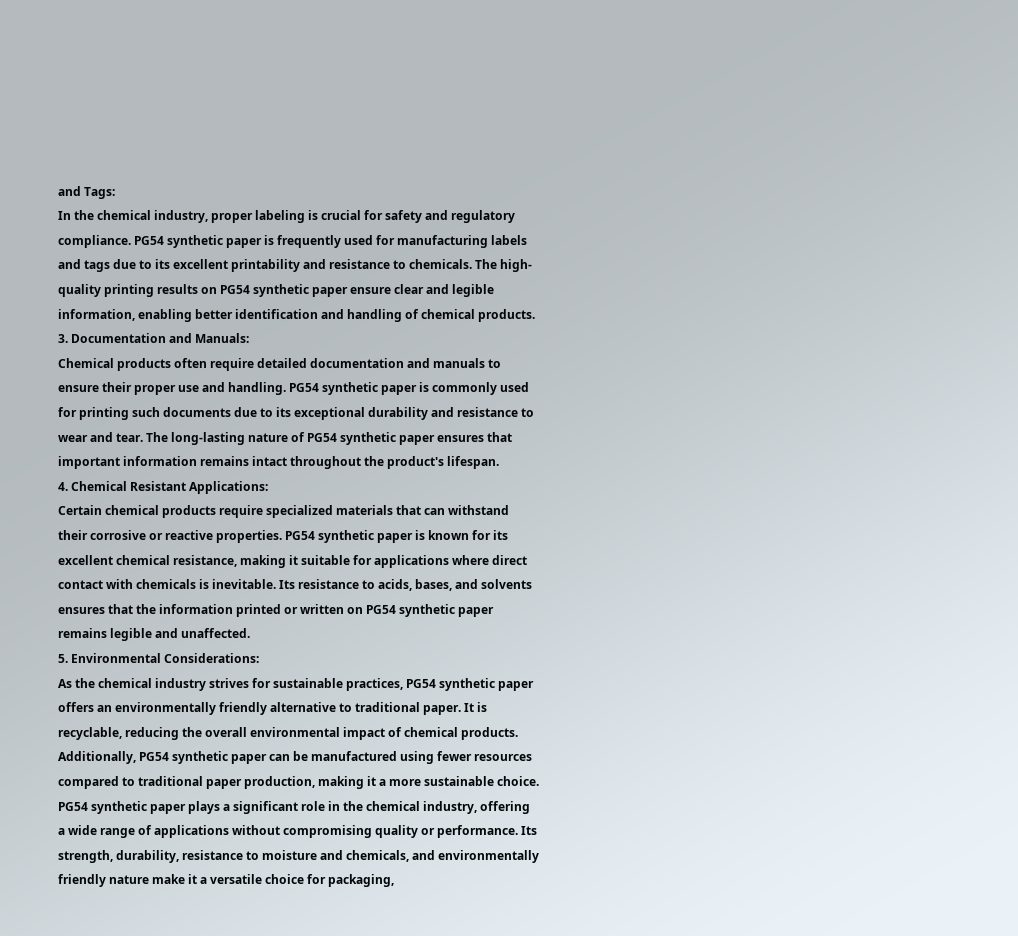and Tags:
In the chemical industry, proper labeling is crucial for safety and regulatory compliance. PG54 synthetic paper is frequently used for manufacturing labels and tags due to its excellent printability and resistance to chemicals. The high-quality printing results on PG54 synthetic paper ensure clear and legible information, enabling better identification and handling of chemical products.
3. Documentation and Manuals:
Chemical products often require detailed documentation and manuals to ensure their proper use and handling. PG54 synthetic paper is commonly used for printing such documents due to its exceptional durability and resistance to wear and tear. The long-lasting nature of PG54 synthetic paper ensures that important information remains intact throughout the product's lifespan.
4. Chemical Resistant Applications:
Certain chemical products require specialized materials that can withstand their corrosive or reactive properties. PG54 synthetic paper is known for its excellent chemical resistance, making it suitable for applications where direct contact with chemicals is inevitable. Its resistance to acids, bases, and solvents ensures that the information printed or written on PG54 synthetic paper remains legible and unaffected.
5. Environmental Considerations:
As the chemical industry strives for sustainable practices, PG54 synthetic paper offers an environmentally friendly alternative to traditional paper. It is recyclable, reducing the overall environmental impact of chemical products. Additionally, PG54 synthetic paper can be manufactured using fewer resources compared to traditional paper production, making it a more sustainable choice.
PG54 synthetic paper plays a significant role in the chemical industry, offering a wide range of applications without compromising quality or performance. Its strength, durability, resistance to moisture and chemicals, and environmentally friendly nature make it a versatile choice for packaging,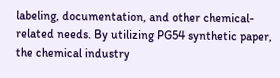labeling, documentation, and other chemical-related needs. By utilizing PG54 synthetic paper, the chemical industry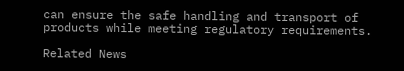can ensure the safe handling and transport of products while meeting regulatory requirements.

Related News